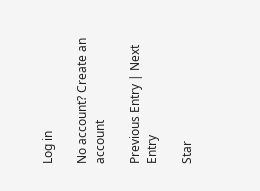Log in

No account? Create an account

Previous Entry | Next Entry

Star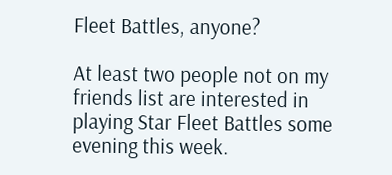Fleet Battles, anyone?

At least two people not on my friends list are interested in playing Star Fleet Battles some evening this week.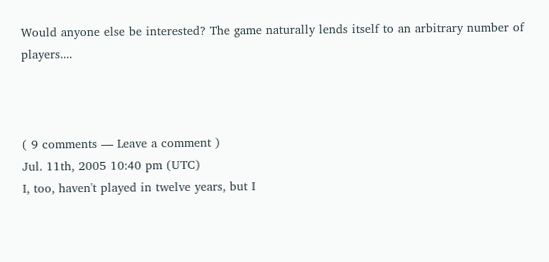Would anyone else be interested? The game naturally lends itself to an arbitrary number of players....



( 9 comments — Leave a comment )
Jul. 11th, 2005 10:40 pm (UTC)
I, too, haven't played in twelve years, but I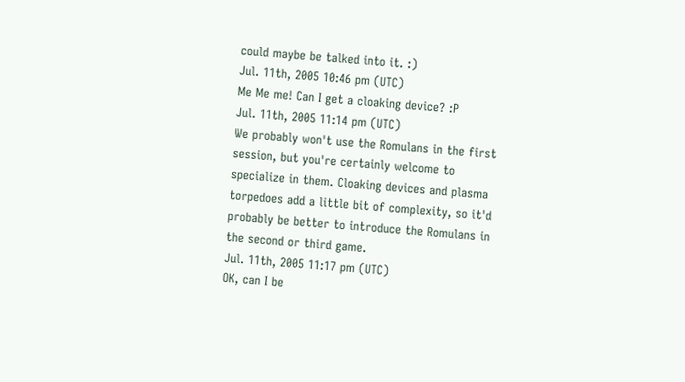could maybe be talked into it. :)
Jul. 11th, 2005 10:46 pm (UTC)
Me Me me! Can I get a cloaking device? :P
Jul. 11th, 2005 11:14 pm (UTC)
We probably won't use the Romulans in the first session, but you're certainly welcome to specialize in them. Cloaking devices and plasma torpedoes add a little bit of complexity, so it'd probably be better to introduce the Romulans in the second or third game.
Jul. 11th, 2005 11:17 pm (UTC)
OK, can I be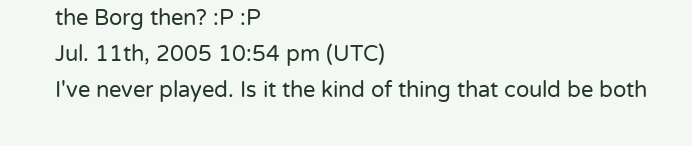the Borg then? :P :P
Jul. 11th, 2005 10:54 pm (UTC)
I've never played. Is it the kind of thing that could be both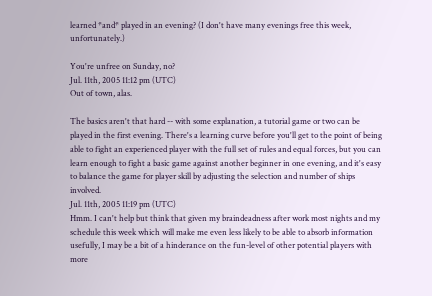learned *and* played in an evening? (I don't have many evenings free this week, unfortunately.)

You're unfree on Sunday, no?
Jul. 11th, 2005 11:12 pm (UTC)
Out of town, alas.

The basics aren't that hard -- with some explanation, a tutorial game or two can be played in the first evening. There's a learning curve before you'll get to the point of being able to fight an experienced player with the full set of rules and equal forces, but you can learn enough to fight a basic game against another beginner in one evening, and it's easy to balance the game for player skill by adjusting the selection and number of ships involved.
Jul. 11th, 2005 11:19 pm (UTC)
Hmm. I can't help but think that given my braindeadness after work most nights and my schedule this week which will make me even less likely to be able to absorb information usefully, I may be a bit of a hinderance on the fun-level of other potential players with more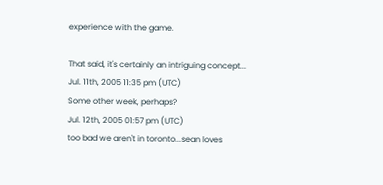experience with the game.

That said, it's certainly an intriguing concept...
Jul. 11th, 2005 11:35 pm (UTC)
Some other week, perhaps?
Jul. 12th, 2005 01:57 pm (UTC)
too bad we aren't in toronto...sean loves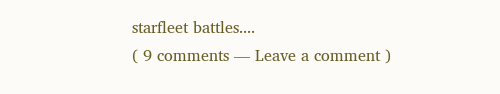starfleet battles....
( 9 comments — Leave a comment )